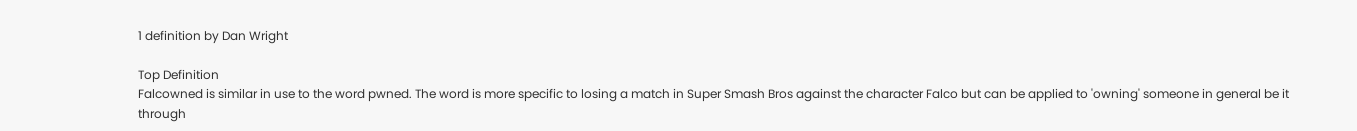1 definition by Dan Wright

Top Definition
Falcowned is similar in use to the word pwned. The word is more specific to losing a match in Super Smash Bros against the character Falco but can be applied to 'owning' someone in general be it through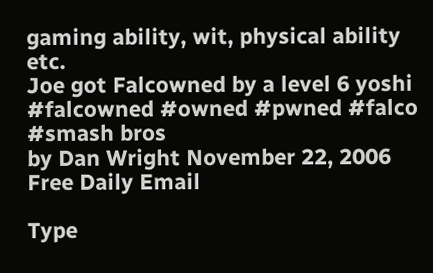gaming ability, wit, physical ability etc.
Joe got Falcowned by a level 6 yoshi
#falcowned #owned #pwned #falco #smash bros
by Dan Wright November 22, 2006
Free Daily Email

Type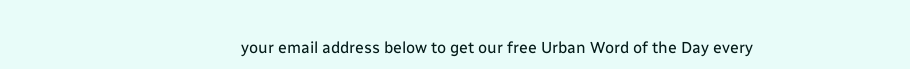your email address below to get our free Urban Word of the Day every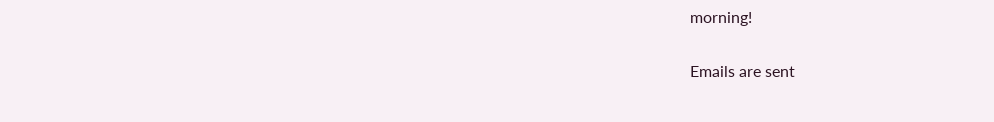morning!

Emails are sent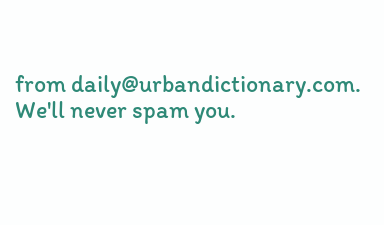from daily@urbandictionary.com. We'll never spam you.